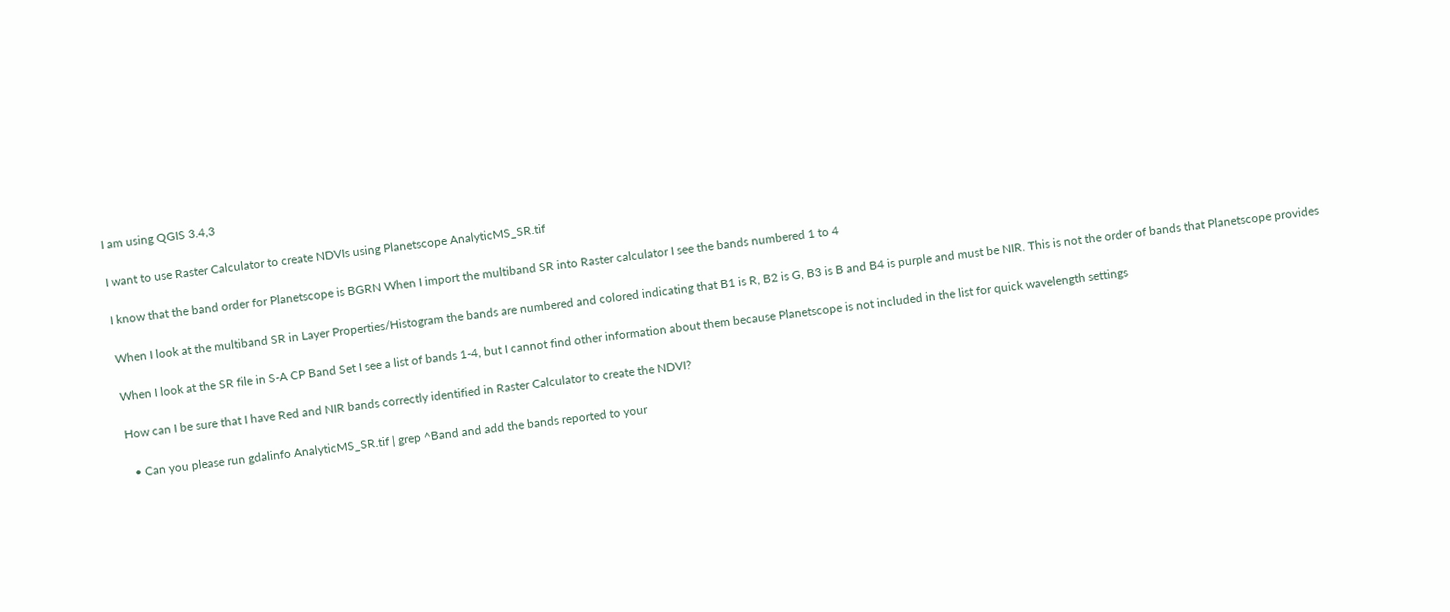I am using QGIS 3.4,3

I want to use Raster Calculator to create NDVIs using Planetscope AnalyticMS_SR.tif

I know that the band order for Planetscope is BGRN When I import the multiband SR into Raster calculator I see the bands numbered 1 to 4

When I look at the multiband SR in Layer Properties/Histogram the bands are numbered and colored indicating that B1 is R, B2 is G, B3 is B and B4 is purple and must be NIR. This is not the order of bands that Planetscope provides

When I look at the SR file in S-A CP Band Set I see a list of bands 1-4, but I cannot find other information about them because Planetscope is not included in the list for quick wavelength settings

How can I be sure that I have Red and NIR bands correctly identified in Raster Calculator to create the NDVI?

  • Can you please run gdalinfo AnalyticMS_SR.tif | grep ^Band and add the bands reported to your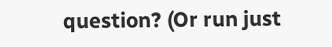question? (Or run just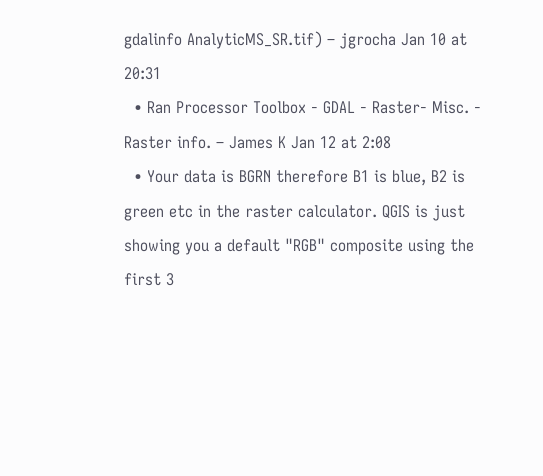gdalinfo AnalyticMS_SR.tif) – jgrocha Jan 10 at 20:31
  • Ran Processor Toolbox - GDAL - Raster- Misc. - Raster info. – James K Jan 12 at 2:08
  • Your data is BGRN therefore B1 is blue, B2 is green etc in the raster calculator. QGIS is just showing you a default "RGB" composite using the first 3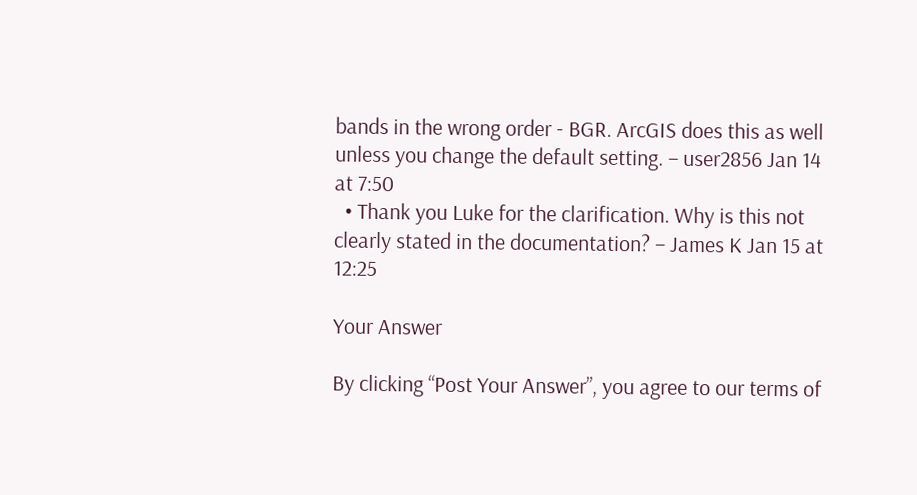bands in the wrong order - BGR. ArcGIS does this as well unless you change the default setting. – user2856 Jan 14 at 7:50
  • Thank you Luke for the clarification. Why is this not clearly stated in the documentation? – James K Jan 15 at 12:25

Your Answer

By clicking “Post Your Answer”, you agree to our terms of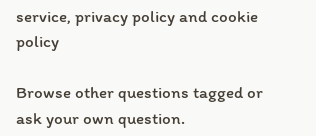service, privacy policy and cookie policy

Browse other questions tagged or ask your own question.